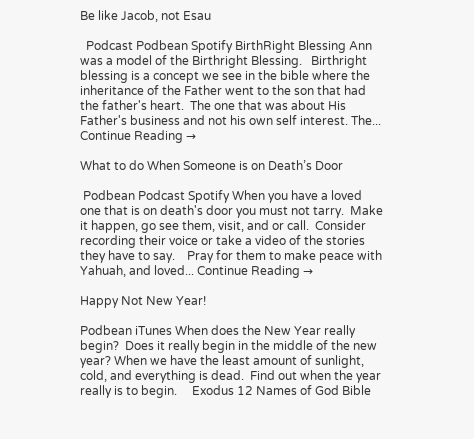Be like Jacob, not Esau

  Podcast Podbean Spotify BirthRight Blessing Ann was a model of the Birthright Blessing.   Birthright blessing is a concept we see in the bible where the inheritance of the Father went to the son that had the father's heart.  The one that was about His Father's business and not his own self interest. The... Continue Reading →

What to do When Someone is on Death’s Door

 Podbean Podcast Spotify When you have a loved one that is on death's door you must not tarry.  Make it happen, go see them, visit, and or call.  Consider recording their voice or take a video of the stories they have to say.    Pray for them to make peace with Yahuah, and loved... Continue Reading →

Happy Not New Year!

Podbean iTunes When does the New Year really begin?  Does it really begin in the middle of the new year? When we have the least amount of sunlight, cold, and everything is dead.  Find out when the year really is to begin.     Exodus 12 Names of God Bible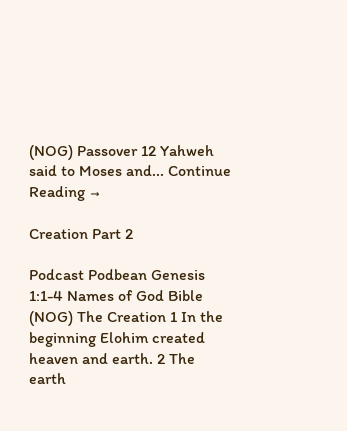(NOG) Passover 12 Yahweh said to Moses and... Continue Reading →

Creation Part 2

Podcast Podbean Genesis 1:1-4 Names of God Bible (NOG) The Creation 1 In the beginning Elohim created heaven and earth. 2 The earth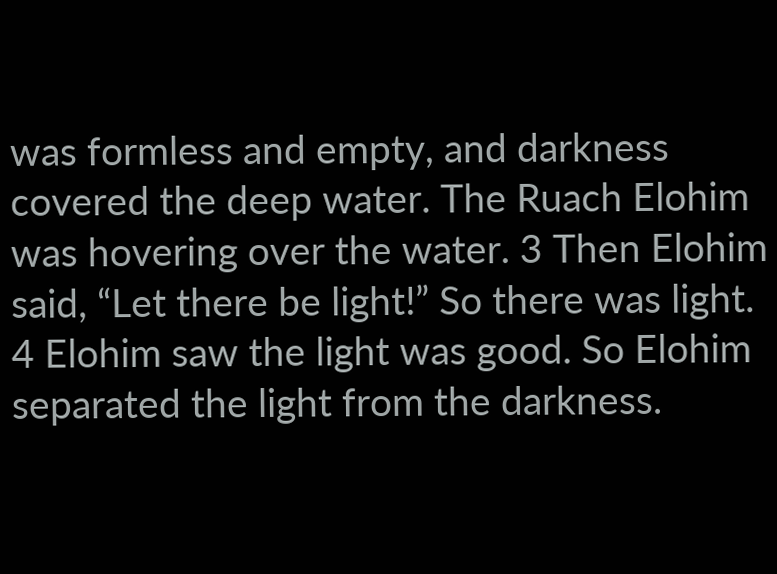was formless and empty, and darkness covered the deep water. The Ruach Elohim was hovering over the water. 3 Then Elohim said, “Let there be light!” So there was light. 4 Elohim saw the light was good. So Elohim separated the light from the darkness.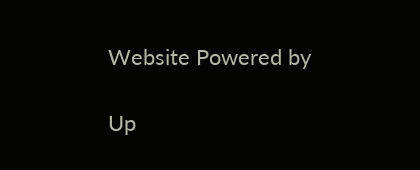Website Powered by

Up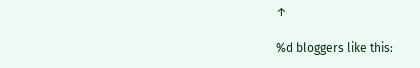↑

%d bloggers like this: